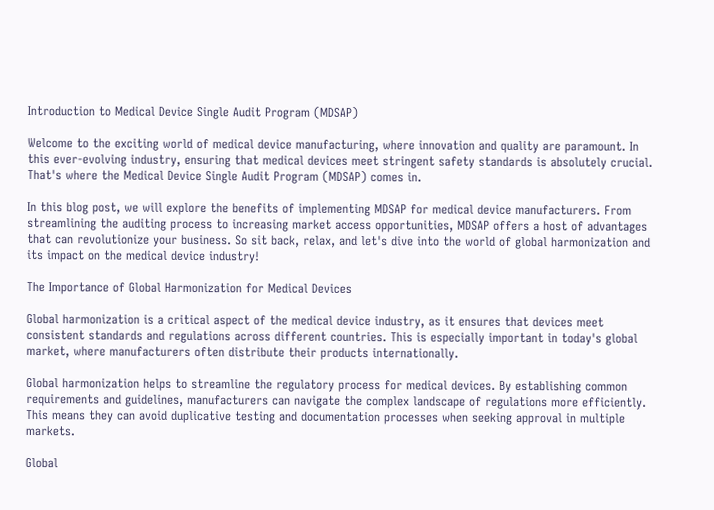Introduction to Medical Device Single Audit Program (MDSAP)

Welcome to the exciting world of medical device manufacturing, where innovation and quality are paramount. In this ever-evolving industry, ensuring that medical devices meet stringent safety standards is absolutely crucial. That's where the Medical Device Single Audit Program (MDSAP) comes in.

In this blog post, we will explore the benefits of implementing MDSAP for medical device manufacturers. From streamlining the auditing process to increasing market access opportunities, MDSAP offers a host of advantages that can revolutionize your business. So sit back, relax, and let's dive into the world of global harmonization and its impact on the medical device industry!

The Importance of Global Harmonization for Medical Devices

Global harmonization is a critical aspect of the medical device industry, as it ensures that devices meet consistent standards and regulations across different countries. This is especially important in today's global market, where manufacturers often distribute their products internationally.

Global harmonization helps to streamline the regulatory process for medical devices. By establishing common requirements and guidelines, manufacturers can navigate the complex landscape of regulations more efficiently. This means they can avoid duplicative testing and documentation processes when seeking approval in multiple markets.

Global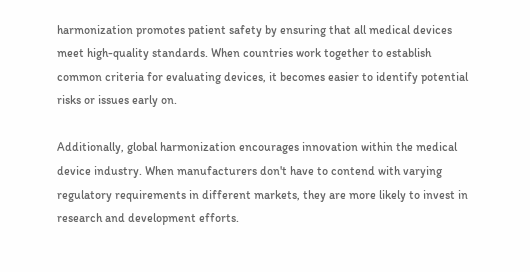harmonization promotes patient safety by ensuring that all medical devices meet high-quality standards. When countries work together to establish common criteria for evaluating devices, it becomes easier to identify potential risks or issues early on.

Additionally, global harmonization encourages innovation within the medical device industry. When manufacturers don't have to contend with varying regulatory requirements in different markets, they are more likely to invest in research and development efforts.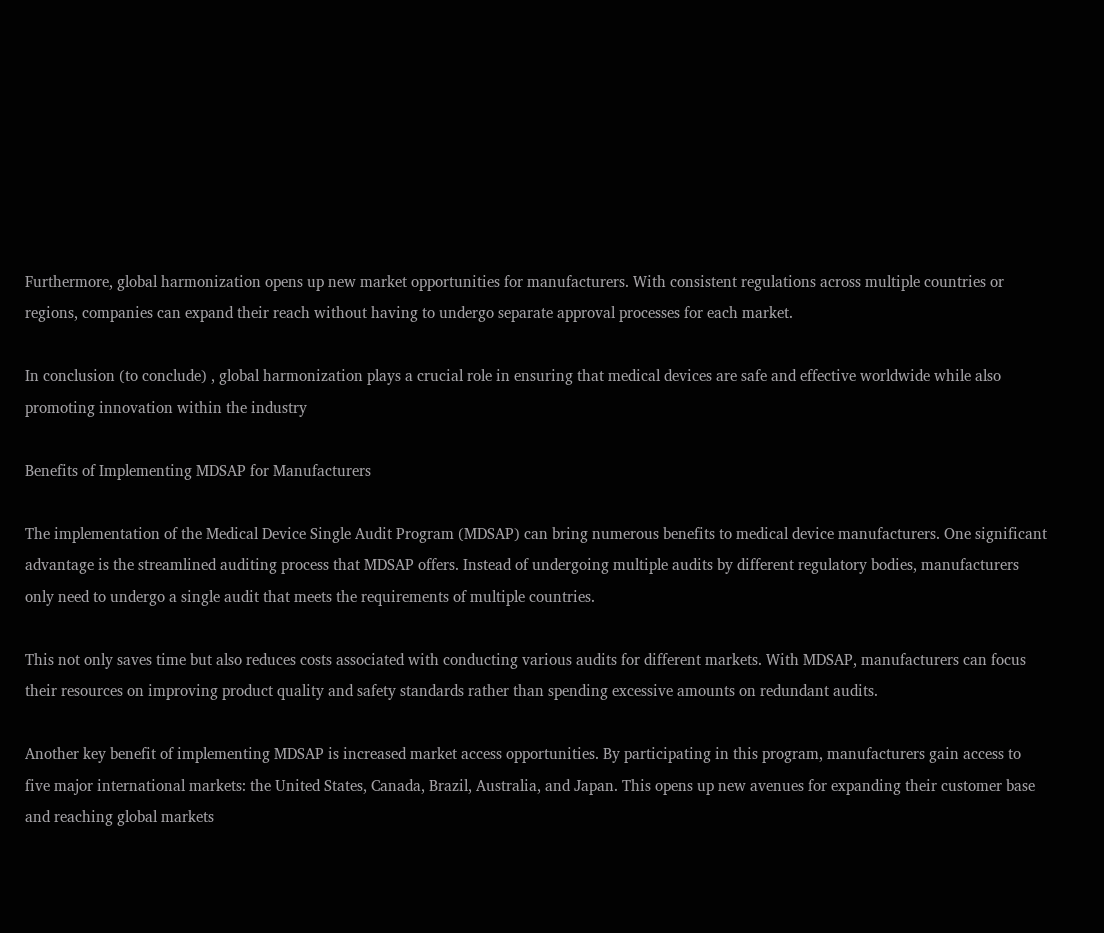Furthermore, global harmonization opens up new market opportunities for manufacturers. With consistent regulations across multiple countries or regions, companies can expand their reach without having to undergo separate approval processes for each market.

In conclusion (to conclude) , global harmonization plays a crucial role in ensuring that medical devices are safe and effective worldwide while also promoting innovation within the industry

Benefits of Implementing MDSAP for Manufacturers

The implementation of the Medical Device Single Audit Program (MDSAP) can bring numerous benefits to medical device manufacturers. One significant advantage is the streamlined auditing process that MDSAP offers. Instead of undergoing multiple audits by different regulatory bodies, manufacturers only need to undergo a single audit that meets the requirements of multiple countries.

This not only saves time but also reduces costs associated with conducting various audits for different markets. With MDSAP, manufacturers can focus their resources on improving product quality and safety standards rather than spending excessive amounts on redundant audits.

Another key benefit of implementing MDSAP is increased market access opportunities. By participating in this program, manufacturers gain access to five major international markets: the United States, Canada, Brazil, Australia, and Japan. This opens up new avenues for expanding their customer base and reaching global markets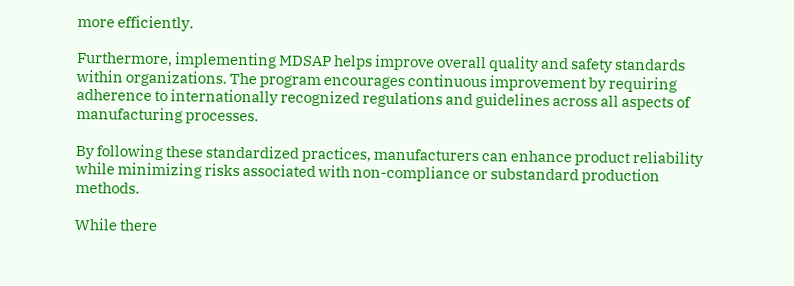more efficiently.

Furthermore, implementing MDSAP helps improve overall quality and safety standards within organizations. The program encourages continuous improvement by requiring adherence to internationally recognized regulations and guidelines across all aspects of manufacturing processes.

By following these standardized practices, manufacturers can enhance product reliability while minimizing risks associated with non-compliance or substandard production methods.

While there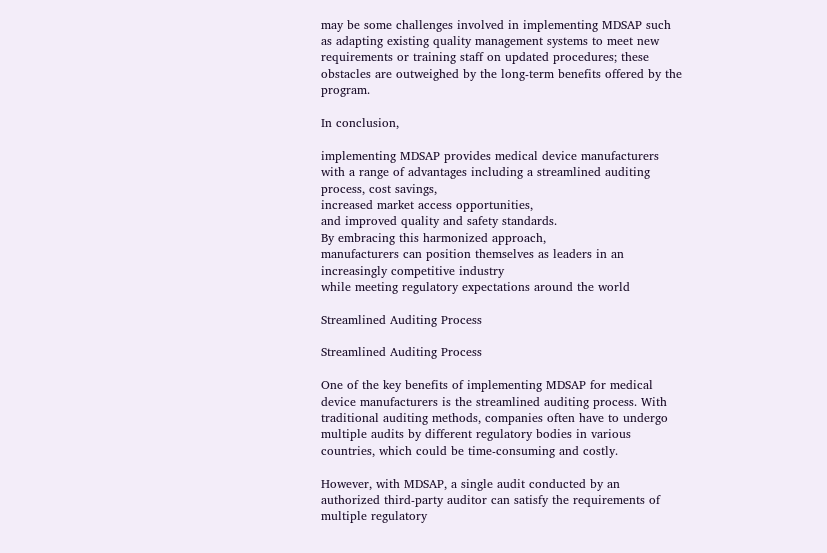may be some challenges involved in implementing MDSAP such as adapting existing quality management systems to meet new requirements or training staff on updated procedures; these obstacles are outweighed by the long-term benefits offered by the program.

In conclusion,

implementing MDSAP provides medical device manufacturers with a range of advantages including a streamlined auditing process, cost savings,
increased market access opportunities,
and improved quality and safety standards.
By embracing this harmonized approach,
manufacturers can position themselves as leaders in an increasingly competitive industry
while meeting regulatory expectations around the world

Streamlined Auditing Process

Streamlined Auditing Process

One of the key benefits of implementing MDSAP for medical device manufacturers is the streamlined auditing process. With traditional auditing methods, companies often have to undergo multiple audits by different regulatory bodies in various countries, which could be time-consuming and costly.

However, with MDSAP, a single audit conducted by an authorized third-party auditor can satisfy the requirements of multiple regulatory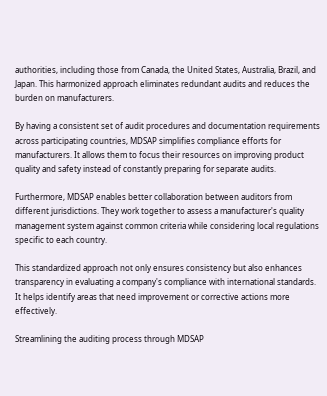authorities, including those from Canada, the United States, Australia, Brazil, and Japan. This harmonized approach eliminates redundant audits and reduces the burden on manufacturers.

By having a consistent set of audit procedures and documentation requirements across participating countries, MDSAP simplifies compliance efforts for manufacturers. It allows them to focus their resources on improving product quality and safety instead of constantly preparing for separate audits.

Furthermore, MDSAP enables better collaboration between auditors from different jurisdictions. They work together to assess a manufacturer's quality management system against common criteria while considering local regulations specific to each country.

This standardized approach not only ensures consistency but also enhances transparency in evaluating a company's compliance with international standards. It helps identify areas that need improvement or corrective actions more effectively.

Streamlining the auditing process through MDSAP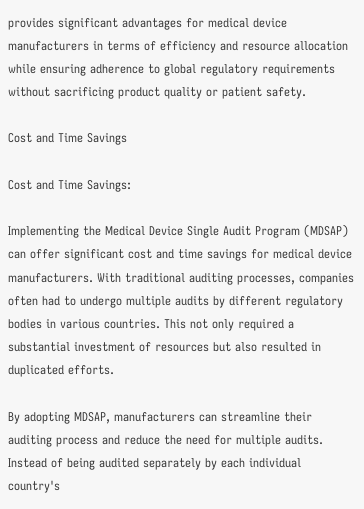provides significant advantages for medical device manufacturers in terms of efficiency and resource allocation while ensuring adherence to global regulatory requirements without sacrificing product quality or patient safety.

Cost and Time Savings

Cost and Time Savings:

Implementing the Medical Device Single Audit Program (MDSAP) can offer significant cost and time savings for medical device manufacturers. With traditional auditing processes, companies often had to undergo multiple audits by different regulatory bodies in various countries. This not only required a substantial investment of resources but also resulted in duplicated efforts.

By adopting MDSAP, manufacturers can streamline their auditing process and reduce the need for multiple audits. Instead of being audited separately by each individual country's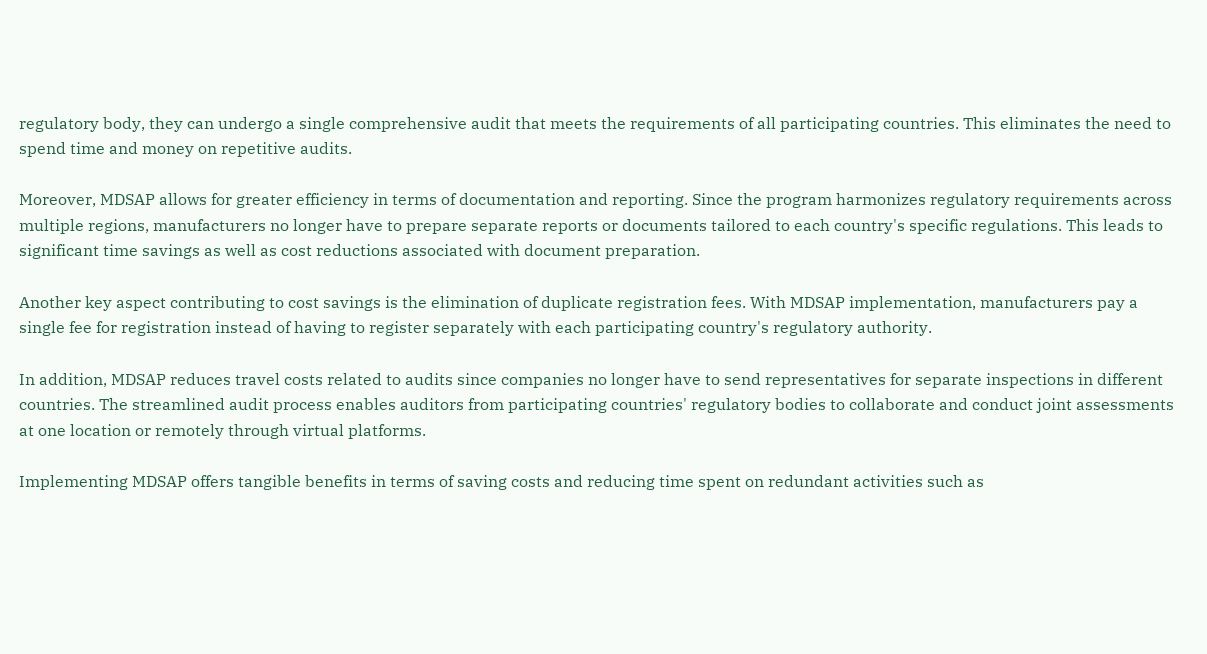regulatory body, they can undergo a single comprehensive audit that meets the requirements of all participating countries. This eliminates the need to spend time and money on repetitive audits.

Moreover, MDSAP allows for greater efficiency in terms of documentation and reporting. Since the program harmonizes regulatory requirements across multiple regions, manufacturers no longer have to prepare separate reports or documents tailored to each country's specific regulations. This leads to significant time savings as well as cost reductions associated with document preparation.

Another key aspect contributing to cost savings is the elimination of duplicate registration fees. With MDSAP implementation, manufacturers pay a single fee for registration instead of having to register separately with each participating country's regulatory authority.

In addition, MDSAP reduces travel costs related to audits since companies no longer have to send representatives for separate inspections in different countries. The streamlined audit process enables auditors from participating countries' regulatory bodies to collaborate and conduct joint assessments at one location or remotely through virtual platforms.

Implementing MDSAP offers tangible benefits in terms of saving costs and reducing time spent on redundant activities such as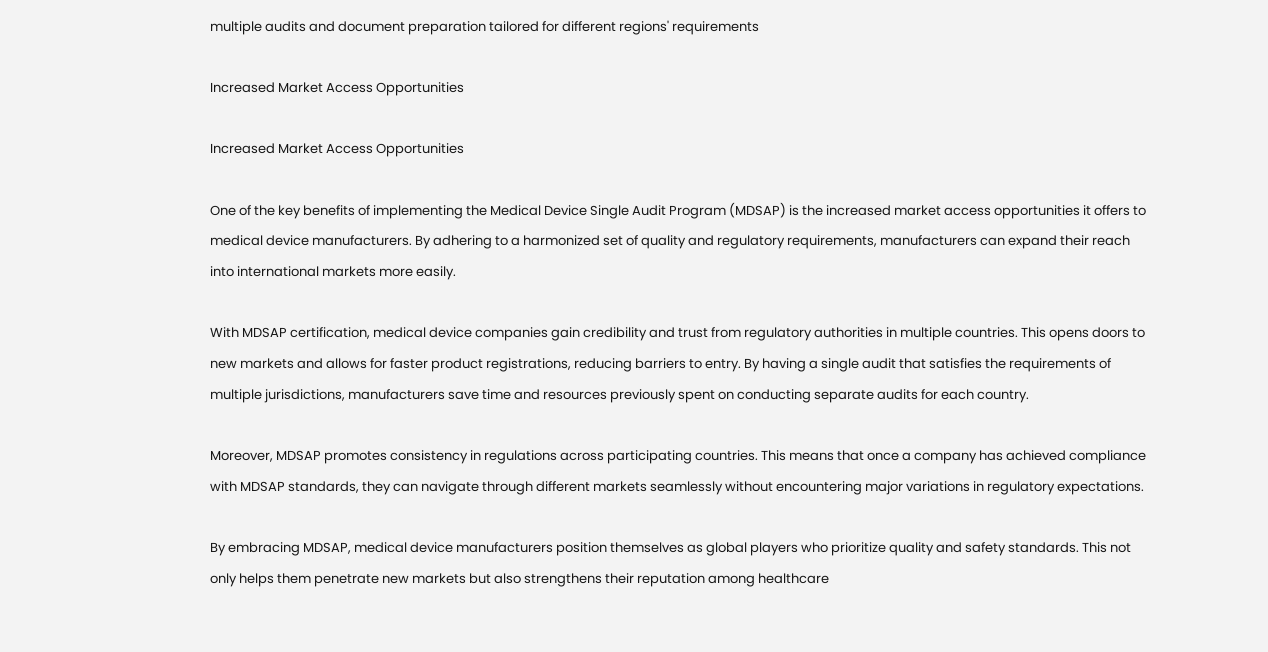multiple audits and document preparation tailored for different regions' requirements

Increased Market Access Opportunities

Increased Market Access Opportunities

One of the key benefits of implementing the Medical Device Single Audit Program (MDSAP) is the increased market access opportunities it offers to medical device manufacturers. By adhering to a harmonized set of quality and regulatory requirements, manufacturers can expand their reach into international markets more easily.

With MDSAP certification, medical device companies gain credibility and trust from regulatory authorities in multiple countries. This opens doors to new markets and allows for faster product registrations, reducing barriers to entry. By having a single audit that satisfies the requirements of multiple jurisdictions, manufacturers save time and resources previously spent on conducting separate audits for each country.

Moreover, MDSAP promotes consistency in regulations across participating countries. This means that once a company has achieved compliance with MDSAP standards, they can navigate through different markets seamlessly without encountering major variations in regulatory expectations.

By embracing MDSAP, medical device manufacturers position themselves as global players who prioritize quality and safety standards. This not only helps them penetrate new markets but also strengthens their reputation among healthcare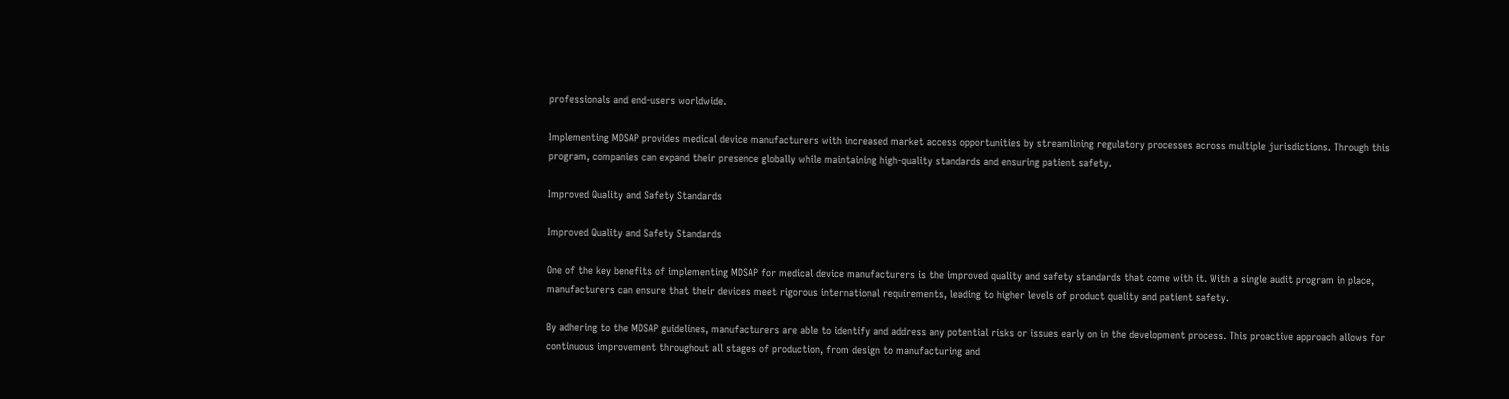professionals and end-users worldwide.

Implementing MDSAP provides medical device manufacturers with increased market access opportunities by streamlining regulatory processes across multiple jurisdictions. Through this program, companies can expand their presence globally while maintaining high-quality standards and ensuring patient safety.

Improved Quality and Safety Standards

Improved Quality and Safety Standards

One of the key benefits of implementing MDSAP for medical device manufacturers is the improved quality and safety standards that come with it. With a single audit program in place, manufacturers can ensure that their devices meet rigorous international requirements, leading to higher levels of product quality and patient safety.

By adhering to the MDSAP guidelines, manufacturers are able to identify and address any potential risks or issues early on in the development process. This proactive approach allows for continuous improvement throughout all stages of production, from design to manufacturing and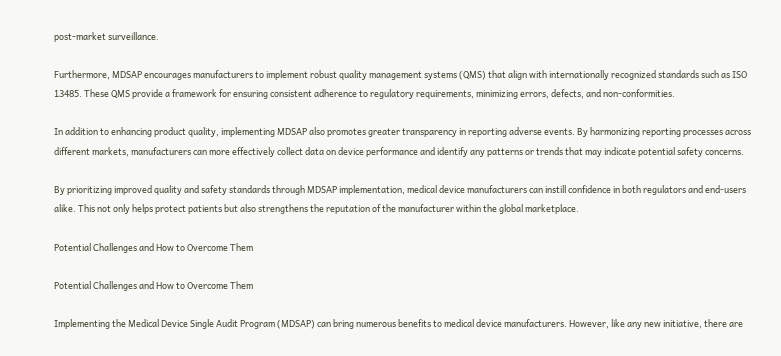post-market surveillance.

Furthermore, MDSAP encourages manufacturers to implement robust quality management systems (QMS) that align with internationally recognized standards such as ISO 13485. These QMS provide a framework for ensuring consistent adherence to regulatory requirements, minimizing errors, defects, and non-conformities.

In addition to enhancing product quality, implementing MDSAP also promotes greater transparency in reporting adverse events. By harmonizing reporting processes across different markets, manufacturers can more effectively collect data on device performance and identify any patterns or trends that may indicate potential safety concerns.

By prioritizing improved quality and safety standards through MDSAP implementation, medical device manufacturers can instill confidence in both regulators and end-users alike. This not only helps protect patients but also strengthens the reputation of the manufacturer within the global marketplace.

Potential Challenges and How to Overcome Them

Potential Challenges and How to Overcome Them

Implementing the Medical Device Single Audit Program (MDSAP) can bring numerous benefits to medical device manufacturers. However, like any new initiative, there are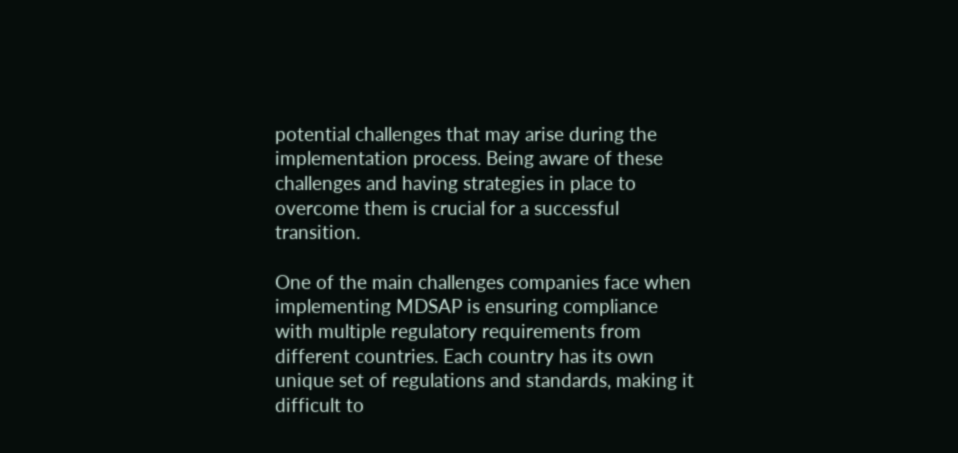potential challenges that may arise during the implementation process. Being aware of these challenges and having strategies in place to overcome them is crucial for a successful transition.

One of the main challenges companies face when implementing MDSAP is ensuring compliance with multiple regulatory requirements from different countries. Each country has its own unique set of regulations and standards, making it difficult to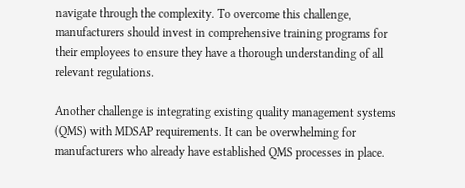navigate through the complexity. To overcome this challenge, manufacturers should invest in comprehensive training programs for their employees to ensure they have a thorough understanding of all relevant regulations.

Another challenge is integrating existing quality management systems (QMS) with MDSAP requirements. It can be overwhelming for manufacturers who already have established QMS processes in place.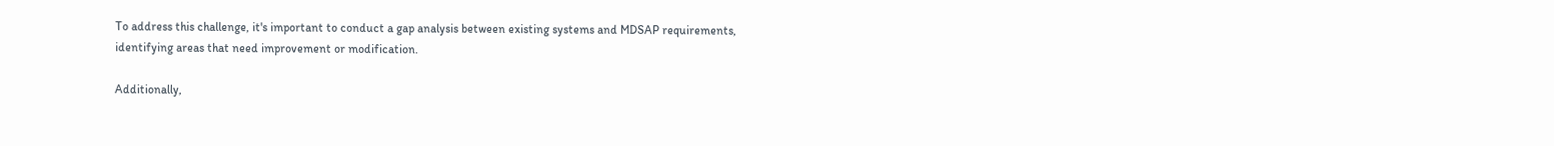To address this challenge, it's important to conduct a gap analysis between existing systems and MDSAP requirements, identifying areas that need improvement or modification.

Additionally,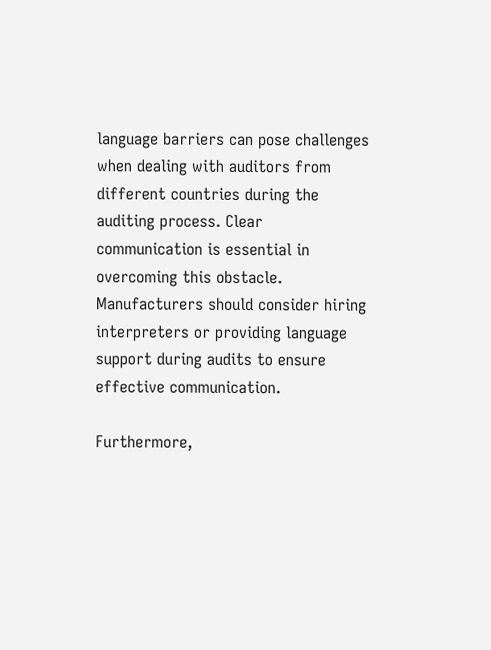language barriers can pose challenges when dealing with auditors from different countries during the auditing process. Clear communication is essential in overcoming this obstacle. Manufacturers should consider hiring interpreters or providing language support during audits to ensure effective communication.

Furthermore,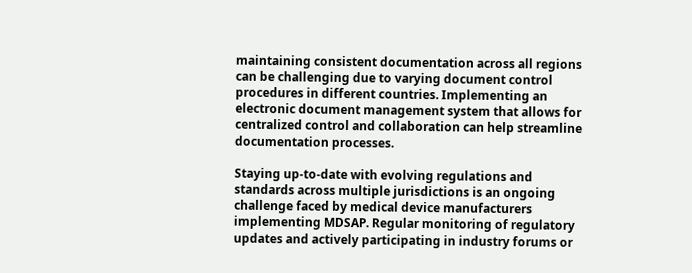maintaining consistent documentation across all regions can be challenging due to varying document control procedures in different countries. Implementing an electronic document management system that allows for centralized control and collaboration can help streamline documentation processes.

Staying up-to-date with evolving regulations and standards across multiple jurisdictions is an ongoing challenge faced by medical device manufacturers implementing MDSAP. Regular monitoring of regulatory updates and actively participating in industry forums or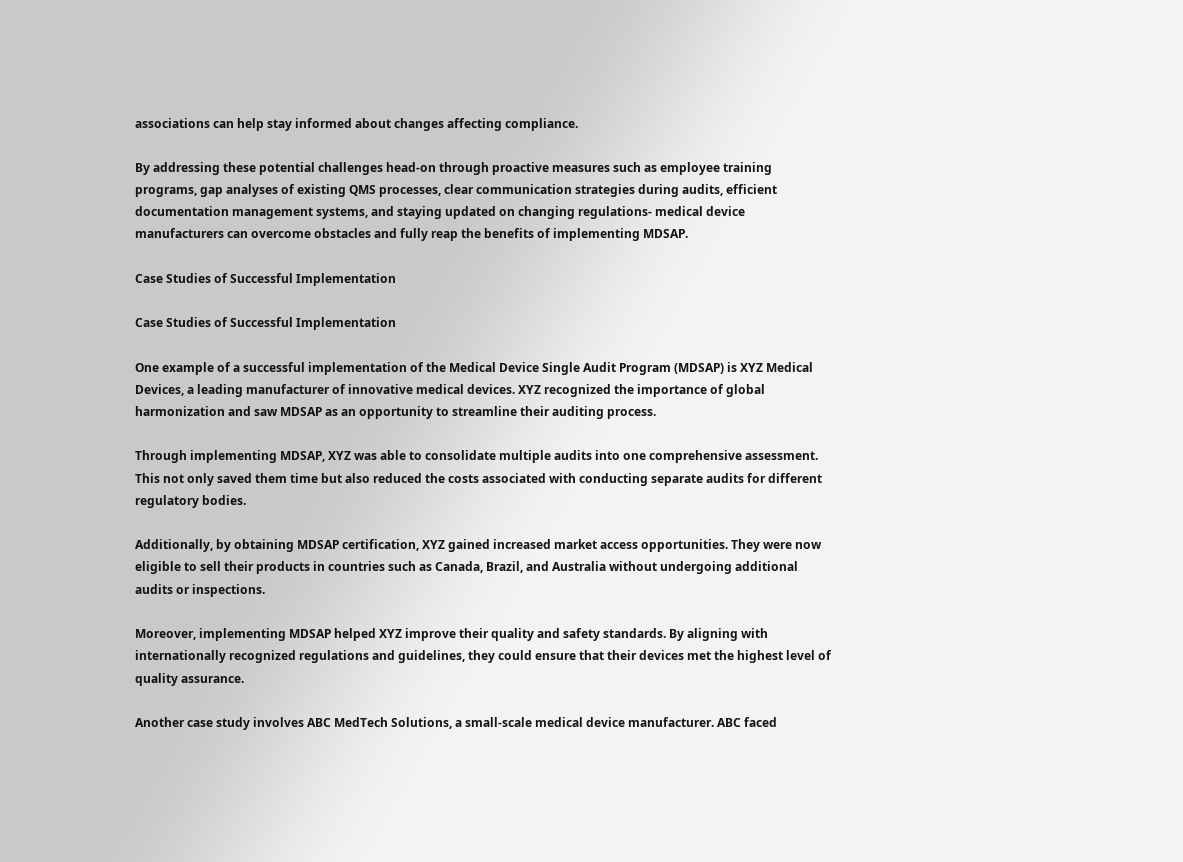associations can help stay informed about changes affecting compliance.

By addressing these potential challenges head-on through proactive measures such as employee training programs, gap analyses of existing QMS processes, clear communication strategies during audits, efficient documentation management systems, and staying updated on changing regulations- medical device manufacturers can overcome obstacles and fully reap the benefits of implementing MDSAP.

Case Studies of Successful Implementation

Case Studies of Successful Implementation

One example of a successful implementation of the Medical Device Single Audit Program (MDSAP) is XYZ Medical Devices, a leading manufacturer of innovative medical devices. XYZ recognized the importance of global harmonization and saw MDSAP as an opportunity to streamline their auditing process.

Through implementing MDSAP, XYZ was able to consolidate multiple audits into one comprehensive assessment. This not only saved them time but also reduced the costs associated with conducting separate audits for different regulatory bodies.

Additionally, by obtaining MDSAP certification, XYZ gained increased market access opportunities. They were now eligible to sell their products in countries such as Canada, Brazil, and Australia without undergoing additional audits or inspections.

Moreover, implementing MDSAP helped XYZ improve their quality and safety standards. By aligning with internationally recognized regulations and guidelines, they could ensure that their devices met the highest level of quality assurance.

Another case study involves ABC MedTech Solutions, a small-scale medical device manufacturer. ABC faced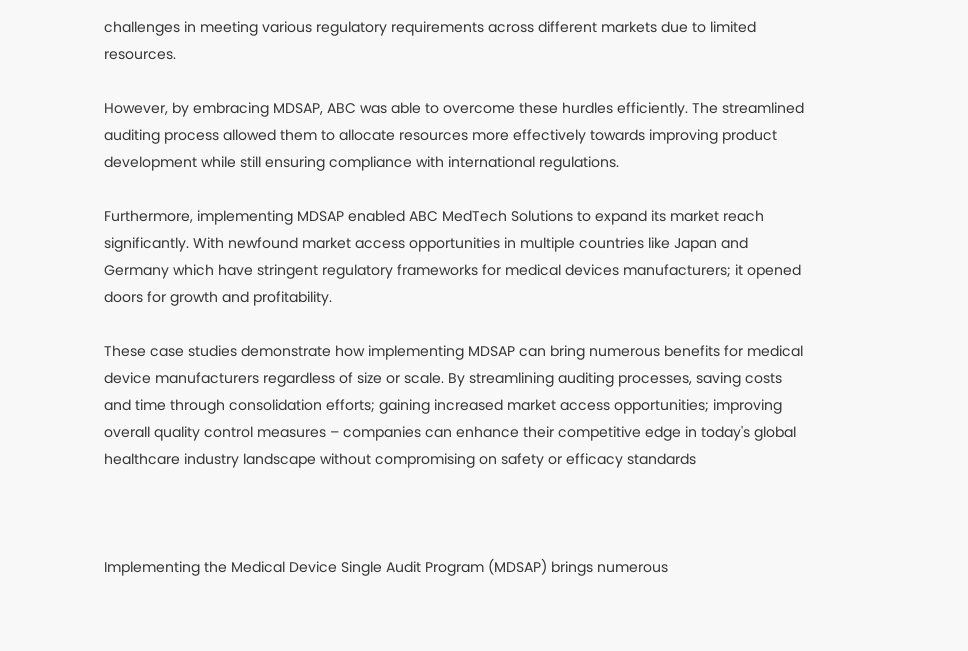challenges in meeting various regulatory requirements across different markets due to limited resources.

However, by embracing MDSAP, ABC was able to overcome these hurdles efficiently. The streamlined auditing process allowed them to allocate resources more effectively towards improving product development while still ensuring compliance with international regulations.

Furthermore, implementing MDSAP enabled ABC MedTech Solutions to expand its market reach significantly. With newfound market access opportunities in multiple countries like Japan and Germany which have stringent regulatory frameworks for medical devices manufacturers; it opened doors for growth and profitability.

These case studies demonstrate how implementing MDSAP can bring numerous benefits for medical device manufacturers regardless of size or scale. By streamlining auditing processes, saving costs and time through consolidation efforts; gaining increased market access opportunities; improving overall quality control measures – companies can enhance their competitive edge in today's global healthcare industry landscape without compromising on safety or efficacy standards



Implementing the Medical Device Single Audit Program (MDSAP) brings numerous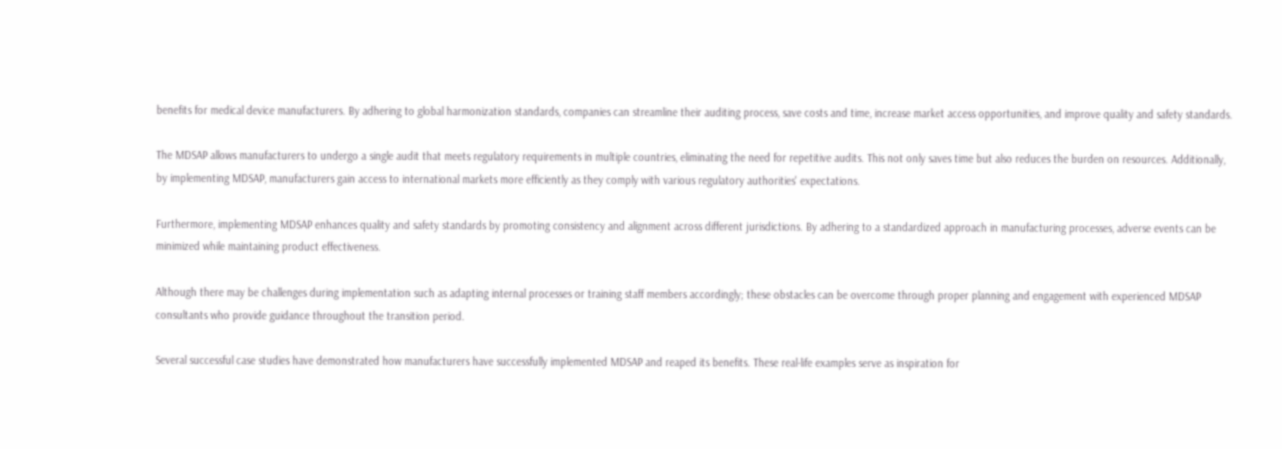benefits for medical device manufacturers. By adhering to global harmonization standards, companies can streamline their auditing process, save costs and time, increase market access opportunities, and improve quality and safety standards.

The MDSAP allows manufacturers to undergo a single audit that meets regulatory requirements in multiple countries, eliminating the need for repetitive audits. This not only saves time but also reduces the burden on resources. Additionally, by implementing MDSAP, manufacturers gain access to international markets more efficiently as they comply with various regulatory authorities' expectations.

Furthermore, implementing MDSAP enhances quality and safety standards by promoting consistency and alignment across different jurisdictions. By adhering to a standardized approach in manufacturing processes, adverse events can be minimized while maintaining product effectiveness.

Although there may be challenges during implementation such as adapting internal processes or training staff members accordingly; these obstacles can be overcome through proper planning and engagement with experienced MDSAP consultants who provide guidance throughout the transition period.

Several successful case studies have demonstrated how manufacturers have successfully implemented MDSAP and reaped its benefits. These real-life examples serve as inspiration for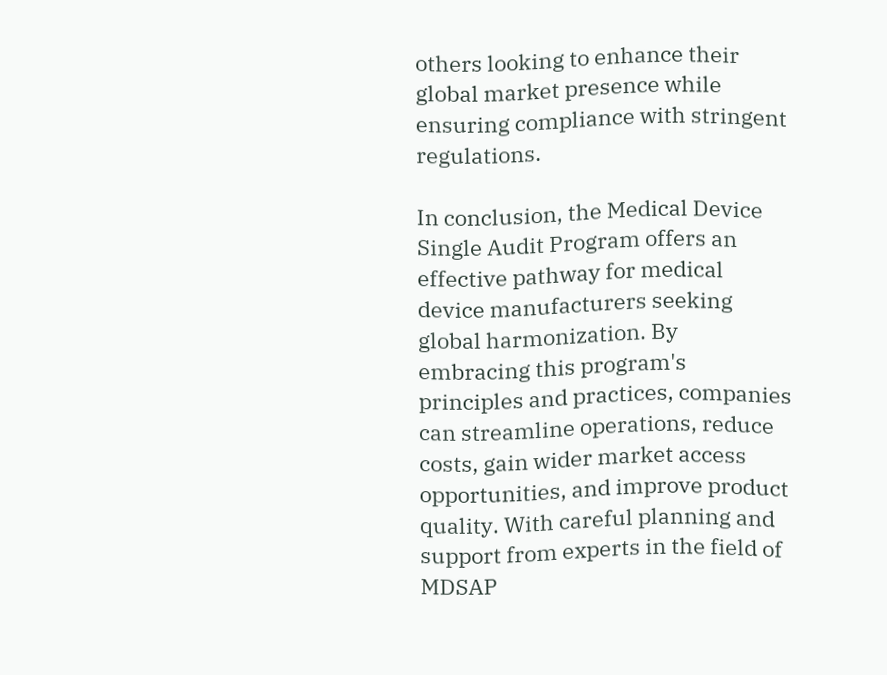others looking to enhance their global market presence while ensuring compliance with stringent regulations.

In conclusion, the Medical Device Single Audit Program offers an effective pathway for medical device manufacturers seeking global harmonization. By embracing this program's principles and practices, companies can streamline operations, reduce costs, gain wider market access opportunities, and improve product quality. With careful planning and support from experts in the field of MDSAP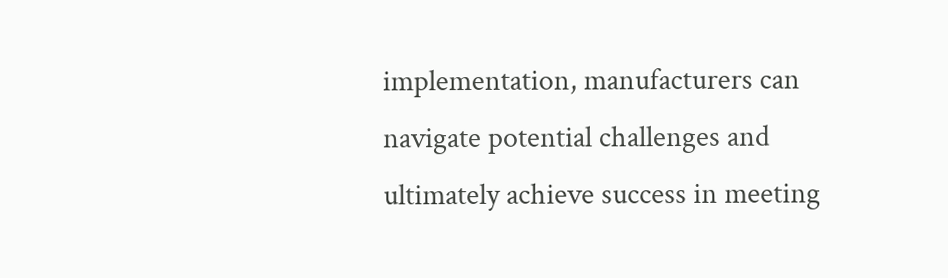implementation, manufacturers can navigate potential challenges and ultimately achieve success in meeting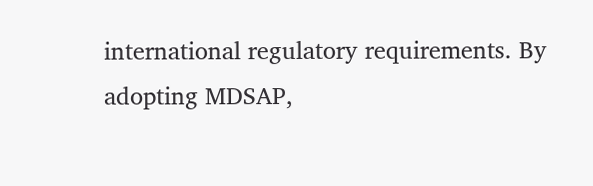international regulatory requirements. By adopting MDSAP,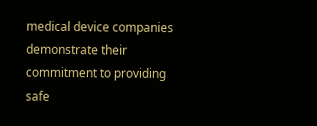medical device companies demonstrate their commitment to providing safe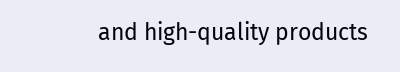and high-quality products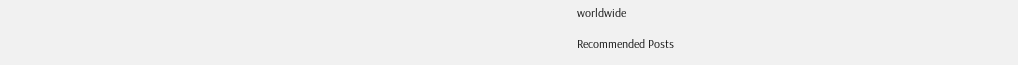worldwide

Recommended Posts